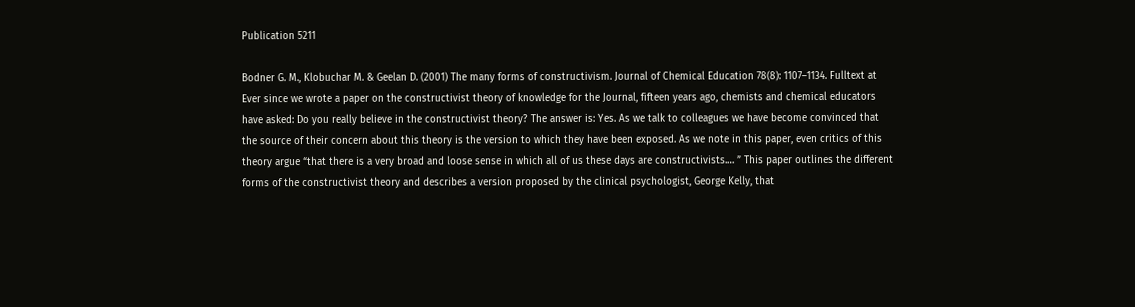Publication 5211

Bodner G. M., Klobuchar M. & Geelan D. (2001) The many forms of constructivism. Journal of Chemical Education 78(8): 1107–1134. Fulltext at
Ever since we wrote a paper on the constructivist theory of knowledge for the Journal, fifteen years ago, chemists and chemical educators have asked: Do you really believe in the constructivist theory? The answer is: Yes. As we talk to colleagues we have become convinced that the source of their concern about this theory is the version to which they have been exposed. As we note in this paper, even critics of this theory argue “that there is a very broad and loose sense in which all of us these days are constructivists.… ” This paper outlines the different forms of the constructivist theory and describes a version proposed by the clinical psychologist, George Kelly, that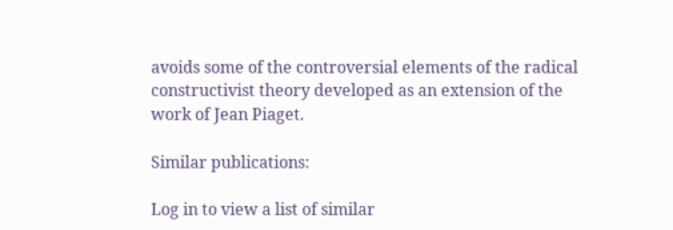avoids some of the controversial elements of the radical constructivist theory developed as an extension of the work of Jean Piaget.

Similar publications:

Log in to view a list of similar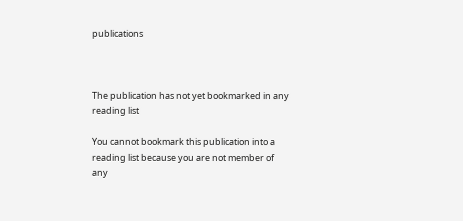publications



The publication has not yet bookmarked in any reading list

You cannot bookmark this publication into a reading list because you are not member of any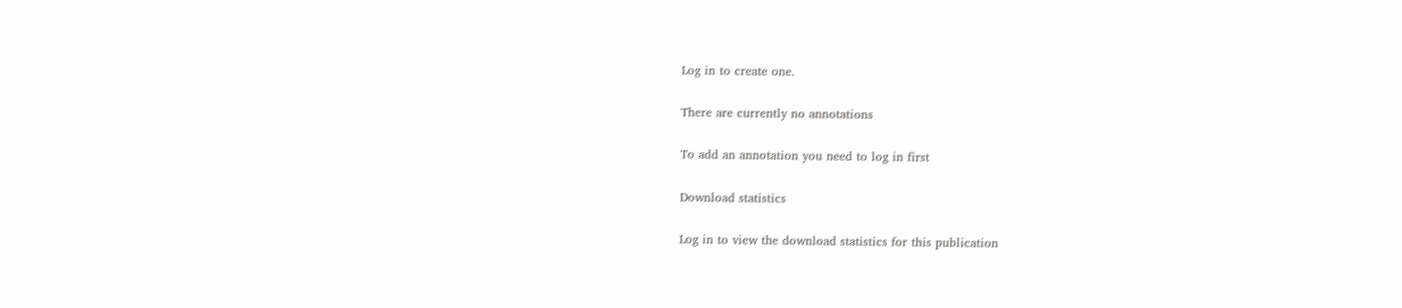Log in to create one.

There are currently no annotations

To add an annotation you need to log in first

Download statistics

Log in to view the download statistics for this publication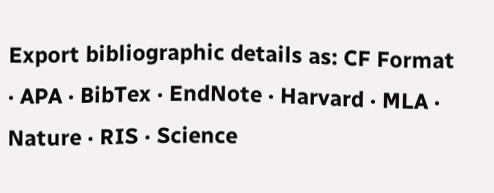Export bibliographic details as: CF Format · APA · BibTex · EndNote · Harvard · MLA · Nature · RIS · Science